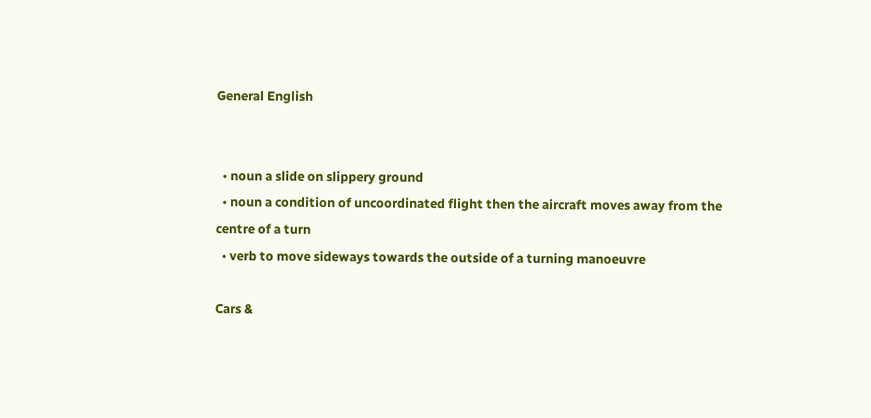General English


  • noun a slide on slippery ground
  • noun a condition of uncoordinated flight then the aircraft moves away from the centre of a turn
  • verb to move sideways towards the outside of a turning manoeuvre

Cars &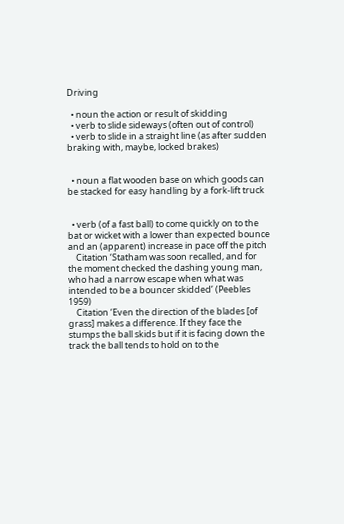Driving

  • noun the action or result of skidding
  • verb to slide sideways (often out of control)
  • verb to slide in a straight line (as after sudden braking with, maybe, locked brakes)


  • noun a flat wooden base on which goods can be stacked for easy handling by a fork-lift truck


  • verb (of a fast ball) to come quickly on to the bat or wicket with a lower than expected bounce and an (apparent) increase in pace off the pitch
    Citation ‘Statham was soon recalled, and for the moment checked the dashing young man, who had a narrow escape when what was intended to be a bouncer skidded’ (Peebles 1959)
    Citation ‘Even the direction of the blades [of grass] makes a difference. If they face the stumps the ball skids but if it is facing down the track the ball tends to hold on to the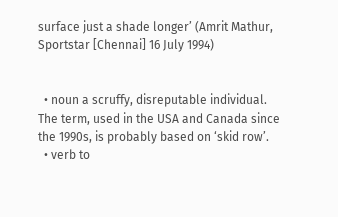surface just a shade longer’ (Amrit Mathur, Sportstar [Chennai] 16 July 1994)


  • noun a scruffy, disreputable individual. The term, used in the USA and Canada since the 1990s, is probably based on ‘skid row’.
  • verb to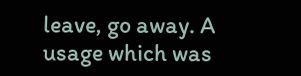leave, go away. A usage which was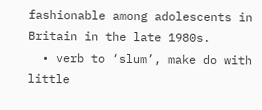fashionable among adolescents in Britain in the late 1980s.
  • verb to ‘slum’, make do with little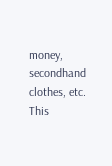money, secondhand clothes, etc. This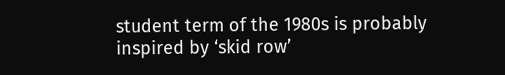student term of the 1980s is probably inspired by ‘skid row’